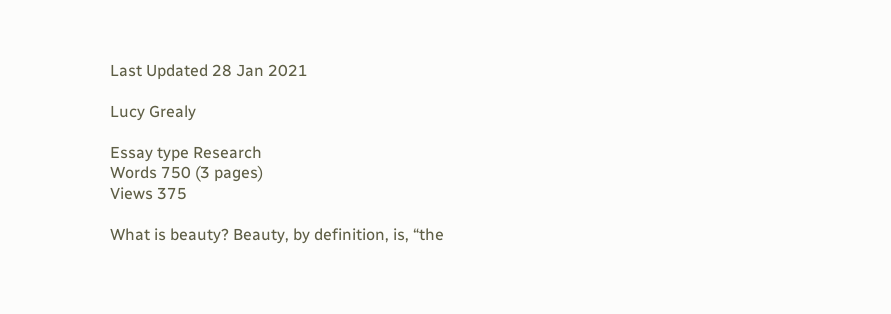Last Updated 28 Jan 2021

Lucy Grealy

Essay type Research
Words 750 (3 pages)
Views 375

What is beauty? Beauty, by definition, is, “the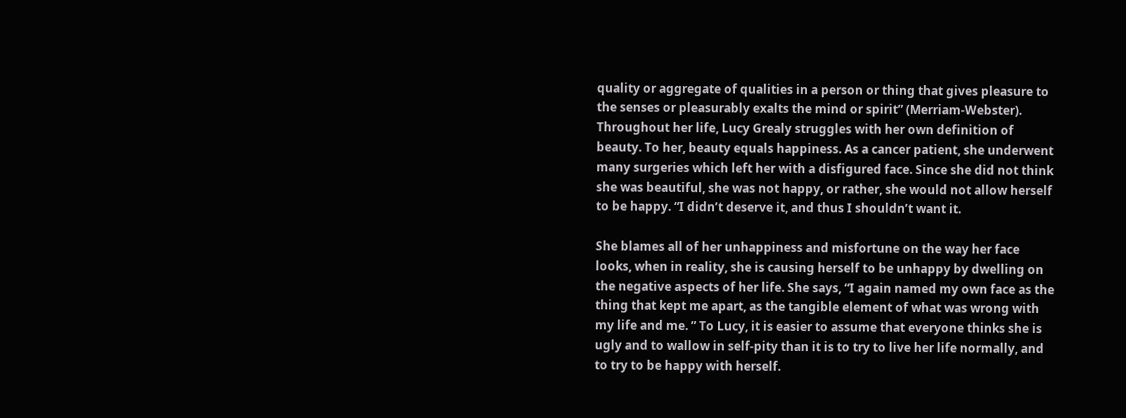quality or aggregate of qualities in a person or thing that gives pleasure to the senses or pleasurably exalts the mind or spirit” (Merriam-Webster). Throughout her life, Lucy Grealy struggles with her own definition of beauty. To her, beauty equals happiness. As a cancer patient, she underwent many surgeries which left her with a disfigured face. Since she did not think she was beautiful, she was not happy, or rather, she would not allow herself to be happy. “I didn’t deserve it, and thus I shouldn’t want it.

She blames all of her unhappiness and misfortune on the way her face looks, when in reality, she is causing herself to be unhappy by dwelling on the negative aspects of her life. She says, “I again named my own face as the thing that kept me apart, as the tangible element of what was wrong with my life and me. ” To Lucy, it is easier to assume that everyone thinks she is ugly and to wallow in self-pity than it is to try to live her life normally, and to try to be happy with herself.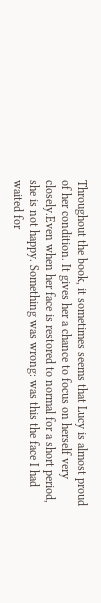Throughout the book, it sometimes seems that Lucy is almost proud of her condition. It gives her a chance to focus on herself very closely.Even when her face is restored to normal for a short period, she is not happy. Something was wrong: was this the face I had waited for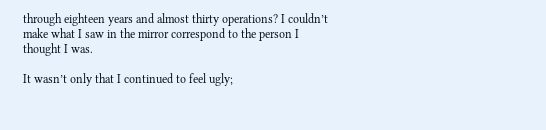through eighteen years and almost thirty operations? I couldn’t make what I saw in the mirror correspond to the person I thought I was.

It wasn’t only that I continued to feel ugly;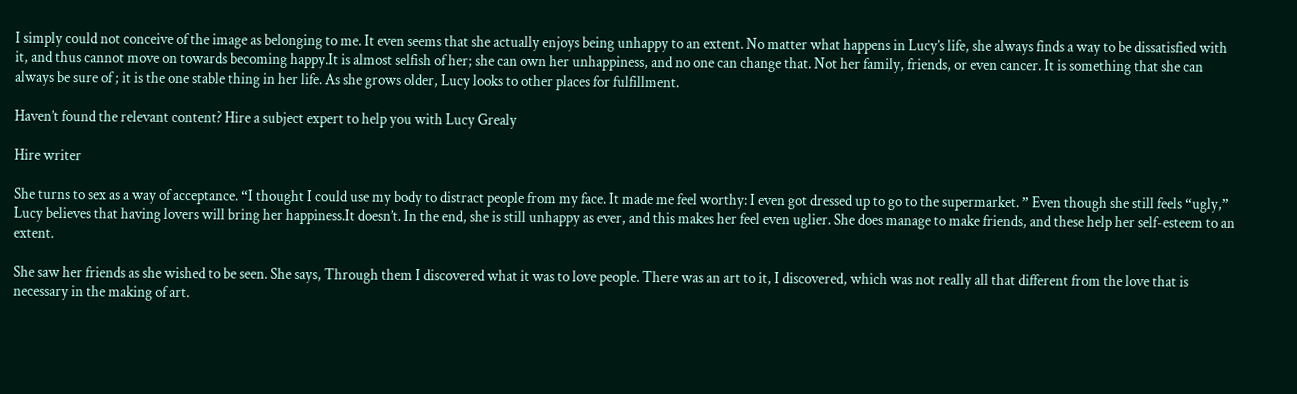I simply could not conceive of the image as belonging to me. It even seems that she actually enjoys being unhappy to an extent. No matter what happens in Lucy’s life, she always finds a way to be dissatisfied with it, and thus cannot move on towards becoming happy.It is almost selfish of her; she can own her unhappiness, and no one can change that. Not her family, friends, or even cancer. It is something that she can always be sure of ; it is the one stable thing in her life. As she grows older, Lucy looks to other places for fulfillment.

Haven’t found the relevant content? Hire a subject expert to help you with Lucy Grealy

Hire writer

She turns to sex as a way of acceptance. “I thought I could use my body to distract people from my face. It made me feel worthy: I even got dressed up to go to the supermarket. ” Even though she still feels “ugly,” Lucy believes that having lovers will bring her happiness.It doesn’t. In the end, she is still unhappy as ever, and this makes her feel even uglier. She does manage to make friends, and these help her self-esteem to an extent.

She saw her friends as she wished to be seen. She says, Through them I discovered what it was to love people. There was an art to it, I discovered, which was not really all that different from the love that is necessary in the making of art.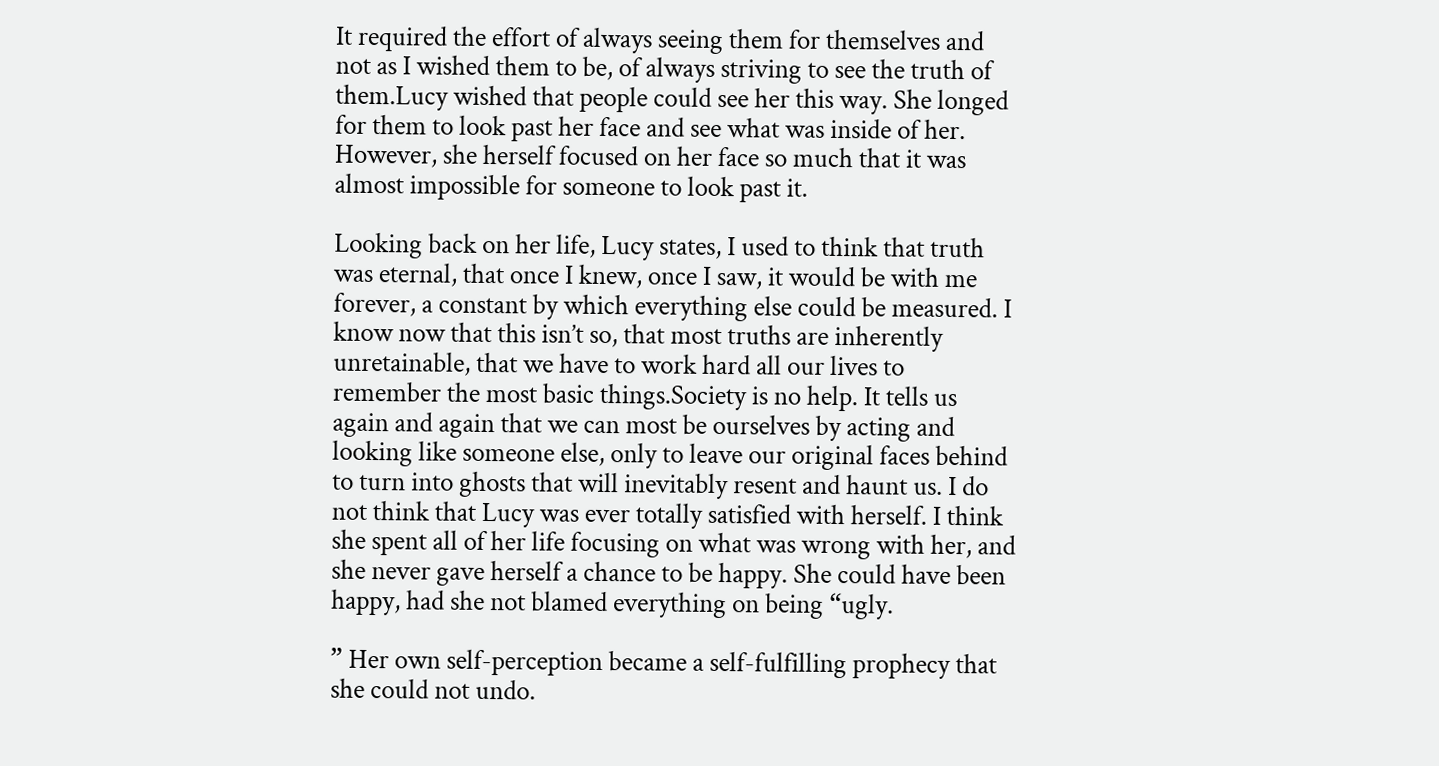It required the effort of always seeing them for themselves and not as I wished them to be, of always striving to see the truth of them.Lucy wished that people could see her this way. She longed for them to look past her face and see what was inside of her. However, she herself focused on her face so much that it was almost impossible for someone to look past it.

Looking back on her life, Lucy states, I used to think that truth was eternal, that once I knew, once I saw, it would be with me forever, a constant by which everything else could be measured. I know now that this isn’t so, that most truths are inherently unretainable, that we have to work hard all our lives to remember the most basic things.Society is no help. It tells us again and again that we can most be ourselves by acting and looking like someone else, only to leave our original faces behind to turn into ghosts that will inevitably resent and haunt us. I do not think that Lucy was ever totally satisfied with herself. I think she spent all of her life focusing on what was wrong with her, and she never gave herself a chance to be happy. She could have been happy, had she not blamed everything on being “ugly.

” Her own self-perception became a self-fulfilling prophecy that she could not undo.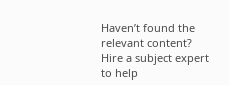Haven’t found the relevant content? Hire a subject expert to help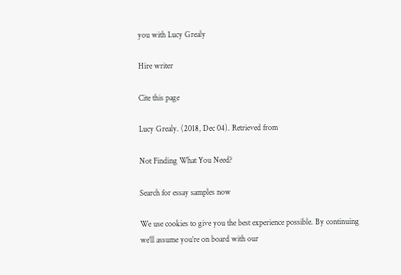you with Lucy Grealy

Hire writer

Cite this page

Lucy Grealy. (2018, Dec 04). Retrieved from

Not Finding What You Need?

Search for essay samples now

We use cookies to give you the best experience possible. By continuing we’ll assume you’re on board with our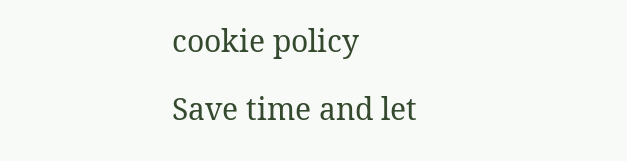cookie policy

Save time and let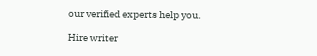our verified experts help you.

Hire writer